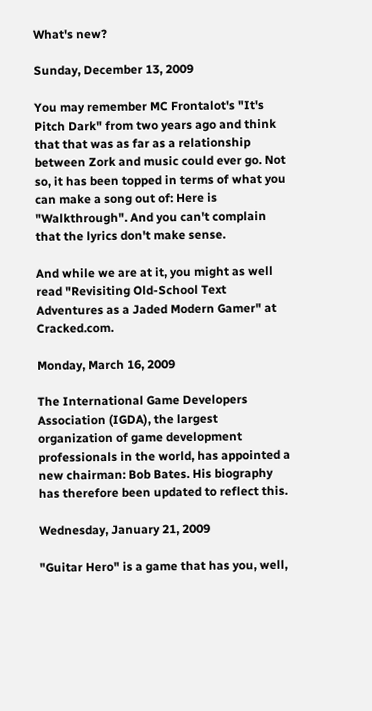What's new?

Sunday, December 13, 2009

You may remember MC Frontalot's "It's Pitch Dark" from two years ago and think that that was as far as a relationship between Zork and music could ever go. Not so, it has been topped in terms of what you can make a song out of: Here is "Walkthrough". And you can't complain that the lyrics don't make sense.

And while we are at it, you might as well read "Revisiting Old-School Text Adventures as a Jaded Modern Gamer" at Cracked.com.

Monday, March 16, 2009

The International Game Developers Association (IGDA), the largest organization of game development professionals in the world, has appointed a new chairman: Bob Bates. His biography has therefore been updated to reflect this.

Wednesday, January 21, 2009

"Guitar Hero" is a game that has you, well,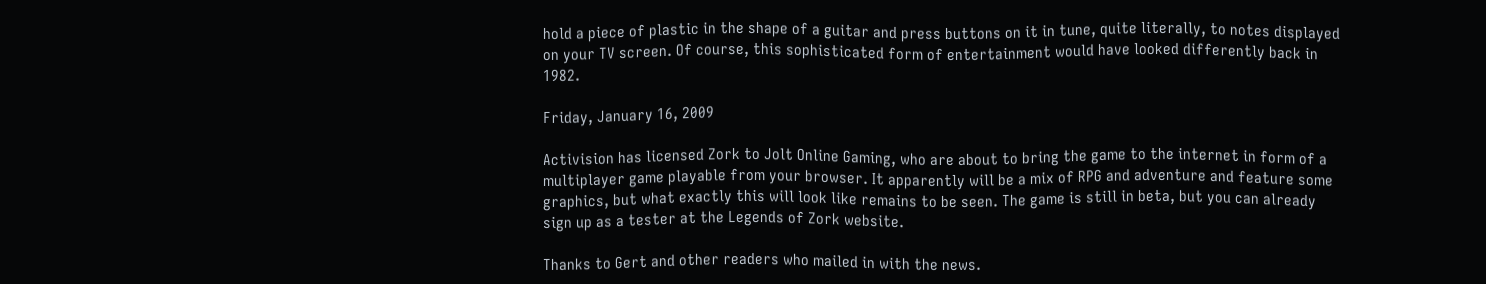hold a piece of plastic in the shape of a guitar and press buttons on it in tune, quite literally, to notes displayed on your TV screen. Of course, this sophisticated form of entertainment would have looked differently back in 1982.

Friday, January 16, 2009

Activision has licensed Zork to Jolt Online Gaming, who are about to bring the game to the internet in form of a multiplayer game playable from your browser. It apparently will be a mix of RPG and adventure and feature some graphics, but what exactly this will look like remains to be seen. The game is still in beta, but you can already sign up as a tester at the Legends of Zork website.

Thanks to Gert and other readers who mailed in with the news.